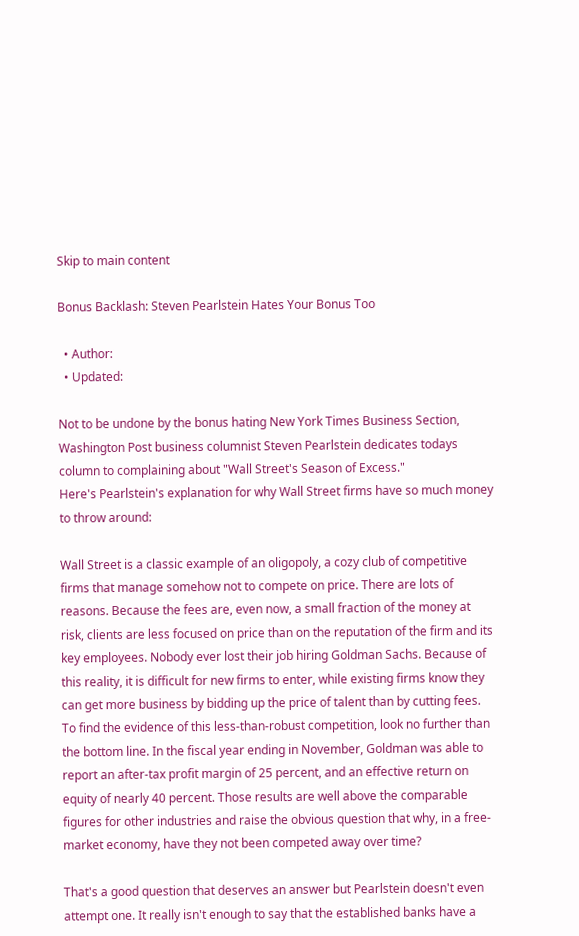Skip to main content

Bonus Backlash: Steven Pearlstein Hates Your Bonus Too

  • Author:
  • Updated:

Not to be undone by the bonus hating New York Times Business Section, Washington Post business columnist Steven Pearlstein dedicates todays column to complaining about "Wall Street's Season of Excess."
Here's Pearlstein's explanation for why Wall Street firms have so much money to throw around:

Wall Street is a classic example of an oligopoly, a cozy club of competitive firms that manage somehow not to compete on price. There are lots of reasons. Because the fees are, even now, a small fraction of the money at risk, clients are less focused on price than on the reputation of the firm and its key employees. Nobody ever lost their job hiring Goldman Sachs. Because of this reality, it is difficult for new firms to enter, while existing firms know they can get more business by bidding up the price of talent than by cutting fees.
To find the evidence of this less-than-robust competition, look no further than the bottom line. In the fiscal year ending in November, Goldman was able to report an after-tax profit margin of 25 percent, and an effective return on equity of nearly 40 percent. Those results are well above the comparable figures for other industries and raise the obvious question that why, in a free-market economy, have they not been competed away over time?

That's a good question that deserves an answer but Pearlstein doesn't even attempt one. It really isn't enough to say that the established banks have a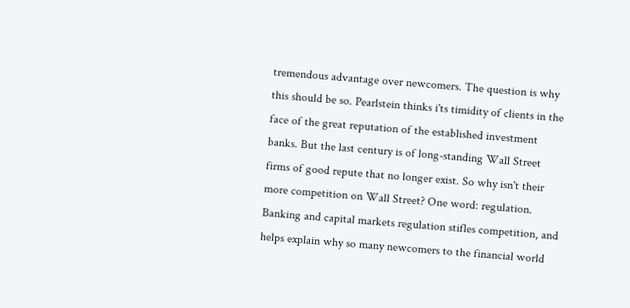tremendous advantage over newcomers. The question is why this should be so. Pearlstein thinks i'ts timidity of clients in the face of the great reputation of the established investment banks. But the last century is of long-standing Wall Street firms of good repute that no longer exist. So why isn't their more competition on Wall Street? One word: regulation. Banking and capital markets regulation stifles competition, and helps explain why so many newcomers to the financial world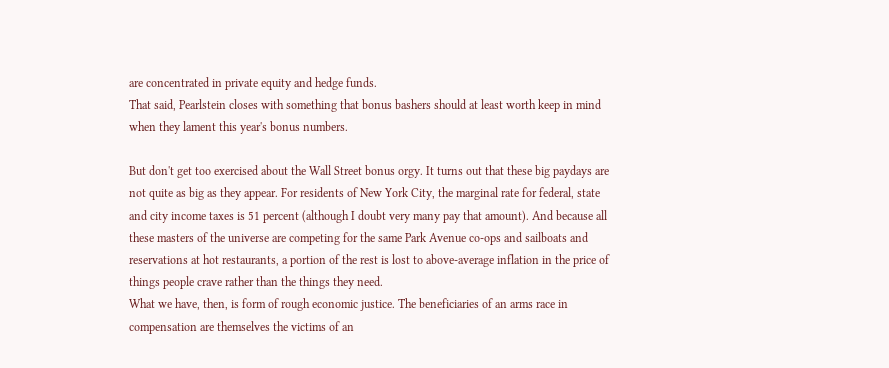are concentrated in private equity and hedge funds.
That said, Pearlstein closes with something that bonus bashers should at least worth keep in mind when they lament this year's bonus numbers.

But don't get too exercised about the Wall Street bonus orgy. It turns out that these big paydays are not quite as big as they appear. For residents of New York City, the marginal rate for federal, state and city income taxes is 51 percent (although I doubt very many pay that amount). And because all these masters of the universe are competing for the same Park Avenue co-ops and sailboats and reservations at hot restaurants, a portion of the rest is lost to above-average inflation in the price of things people crave rather than the things they need.
What we have, then, is form of rough economic justice. The beneficiaries of an arms race in compensation are themselves the victims of an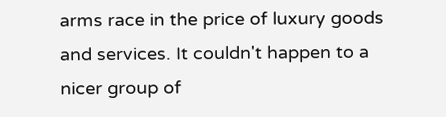arms race in the price of luxury goods and services. It couldn't happen to a nicer group of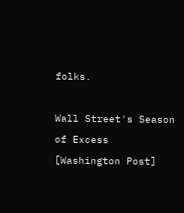folks.

Wall Street's Season of Excess [Washington Post]